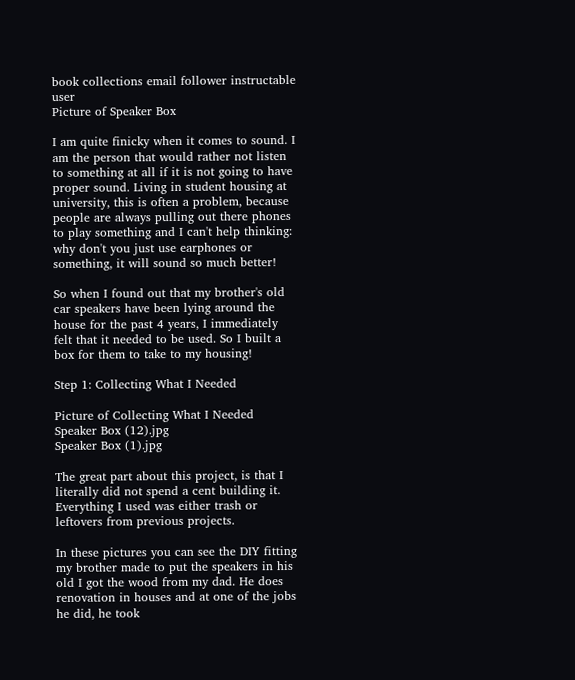book collections email follower instructable user
Picture of Speaker Box

I am quite finicky when it comes to sound. I am the person that would rather not listen to something at all if it is not going to have proper sound. Living in student housing at university, this is often a problem, because people are always pulling out there phones to play something and I can't help thinking: why don't you just use earphones or something, it will sound so much better!

So when I found out that my brother's old car speakers have been lying around the house for the past 4 years, I immediately felt that it needed to be used. So I built a box for them to take to my housing!

Step 1: Collecting What I Needed

Picture of Collecting What I Needed
Speaker Box (12).jpg
Speaker Box (1).jpg

The great part about this project, is that I literally did not spend a cent building it. Everything I used was either trash or leftovers from previous projects.

In these pictures you can see the DIY fitting my brother made to put the speakers in his old I got the wood from my dad. He does renovation in houses and at one of the jobs he did, he took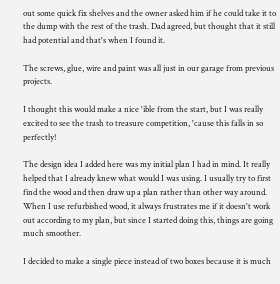out some quick fix shelves and the owner asked him if he could take it to the dump with the rest of the trash. Dad agreed, but thought that it still had potential and that's when I found it.

The screws, glue, wire and paint was all just in our garage from previous projects.

I thought this would make a nice 'ible from the start, but I was really excited to see the trash to treasure competition, 'cause this falls in so perfectly!

The design idea I added here was my initial plan I had in mind. It really helped that I already knew what would I was using. I usually try to first find the wood and then draw up a plan rather than other way around. When I use refurbished wood, it always frustrates me if it doesn't work out according to my plan, but since I started doing this, things are going much smoother.

I decided to make a single piece instead of two boxes because it is much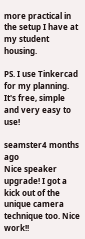more practical in the setup I have at my student housing.

PS. I use Tinkercad for my planning. It's free, simple and very easy to use!

seamster4 months ago
Nice speaker upgrade! I got a kick out of the unique camera technique too. Nice work!!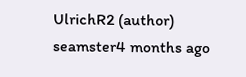UlrichR2 (author)  seamster4 months ago